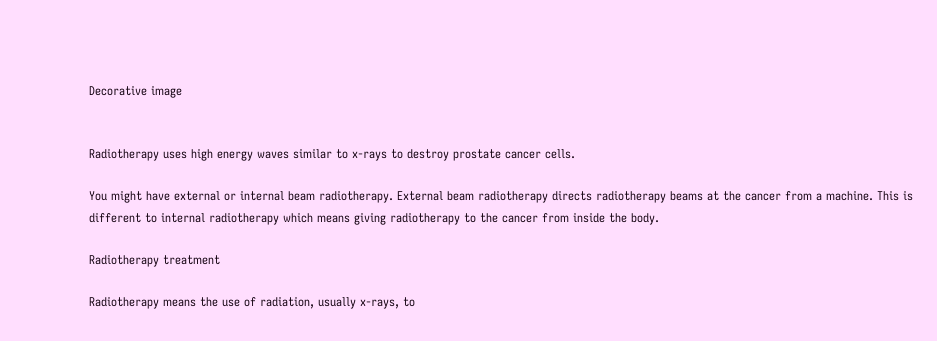Decorative image


Radiotherapy uses high energy waves similar to x-rays to destroy prostate cancer cells.

You might have external or internal beam radiotherapy. External beam radiotherapy directs radiotherapy beams at the cancer from a machine. This is different to internal radiotherapy which means giving radiotherapy to the cancer from inside the body.

Radiotherapy treatment

Radiotherapy means the use of radiation, usually x-rays, to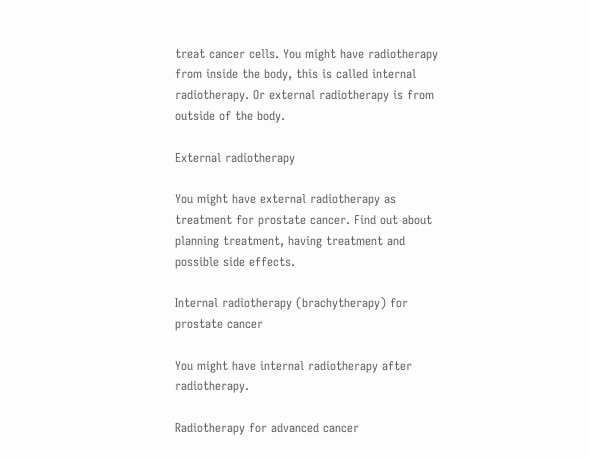treat cancer cells. You might have radiotherapy from inside the body, this is called internal radiotherapy. Or external radiotherapy is from outside of the body.

External radiotherapy

You might have external radiotherapy as treatment for prostate cancer. Find out about planning treatment, having treatment and possible side effects.

Internal radiotherapy (brachytherapy) for prostate cancer

You might have internal radiotherapy after radiotherapy.

Radiotherapy for advanced cancer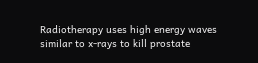Radiotherapy uses high energy waves similar to x-rays to kill prostate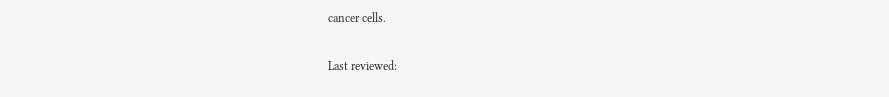cancer cells.

Last reviewed: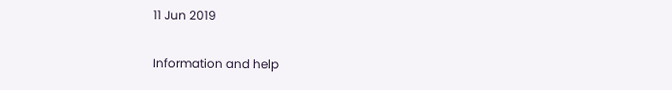11 Jun 2019

Information and help